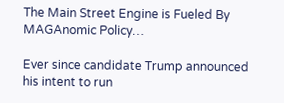The Main Street Engine is Fueled By MAGAnomic Policy…

Ever since candidate Trump announced his intent to run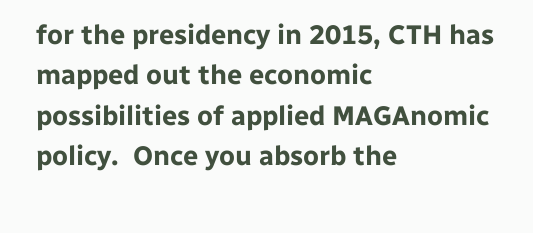for the presidency in 2015, CTH has mapped out the economic possibilities of applied MAGAnomic policy.  Once you absorb the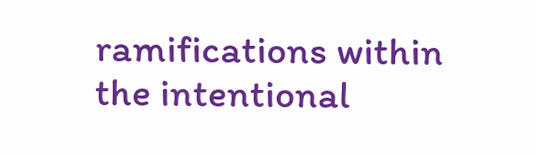ramifications within the intentional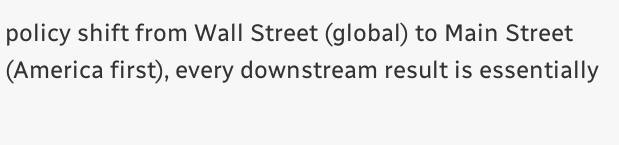policy shift from Wall Street (global) to Main Street (America first), every downstream result is essentially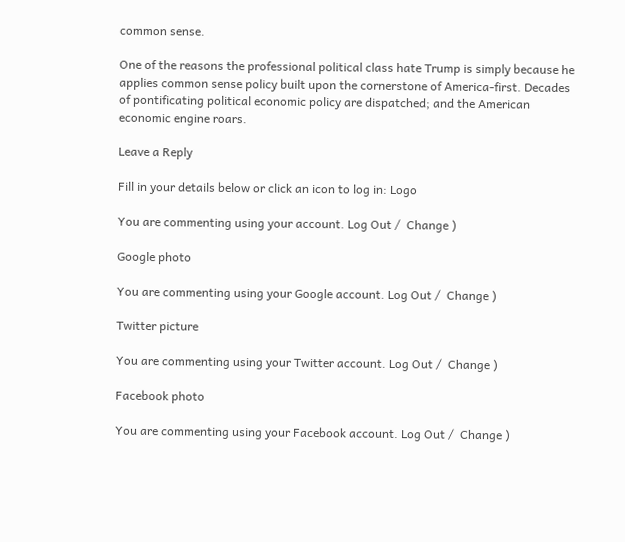common sense.

One of the reasons the professional political class hate Trump is simply because he applies common sense policy built upon the cornerstone of America-first. Decades of pontificating political economic policy are dispatched; and the American economic engine roars.

Leave a Reply

Fill in your details below or click an icon to log in: Logo

You are commenting using your account. Log Out /  Change )

Google photo

You are commenting using your Google account. Log Out /  Change )

Twitter picture

You are commenting using your Twitter account. Log Out /  Change )

Facebook photo

You are commenting using your Facebook account. Log Out /  Change )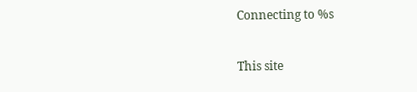Connecting to %s

This site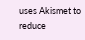uses Akismet to reduce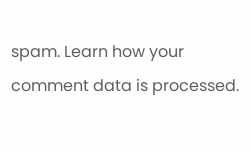spam. Learn how your comment data is processed.